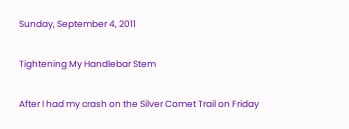Sunday, September 4, 2011

Tightening My Handlebar Stem

After I had my crash on the Silver Comet Trail on Friday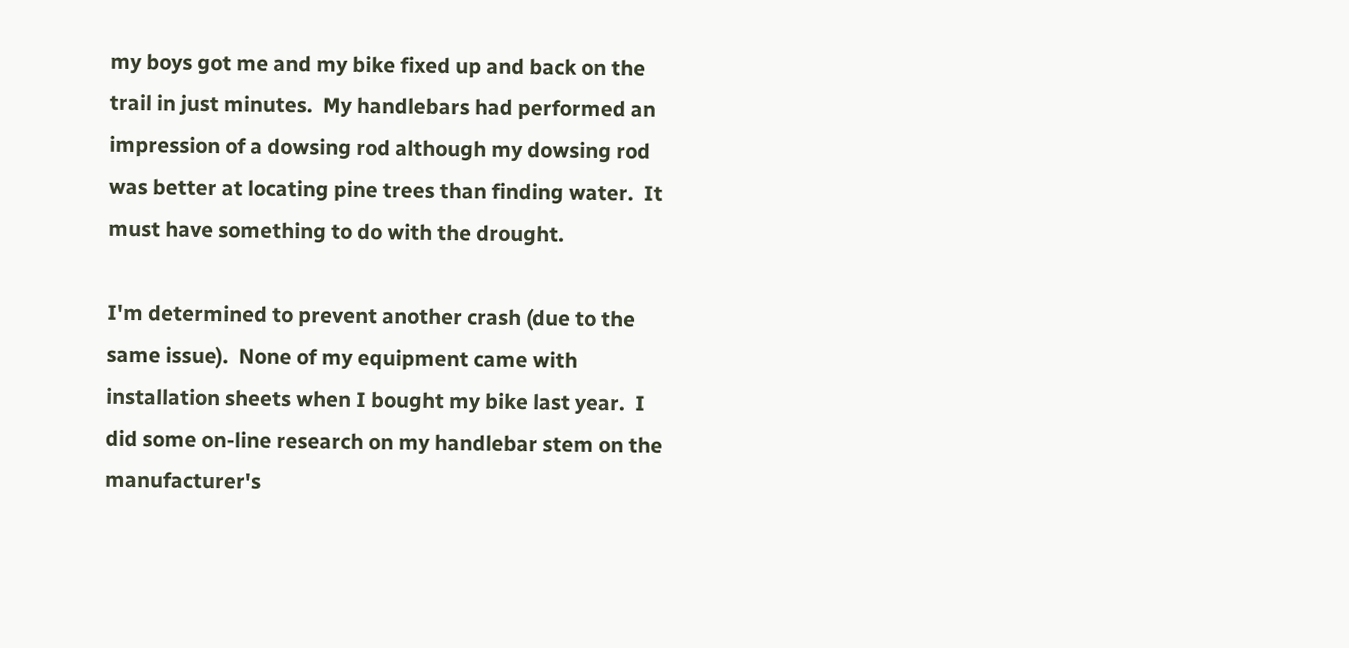my boys got me and my bike fixed up and back on the trail in just minutes.  My handlebars had performed an impression of a dowsing rod although my dowsing rod was better at locating pine trees than finding water.  It must have something to do with the drought.

I'm determined to prevent another crash (due to the same issue).  None of my equipment came with installation sheets when I bought my bike last year.  I did some on-line research on my handlebar stem on the manufacturer's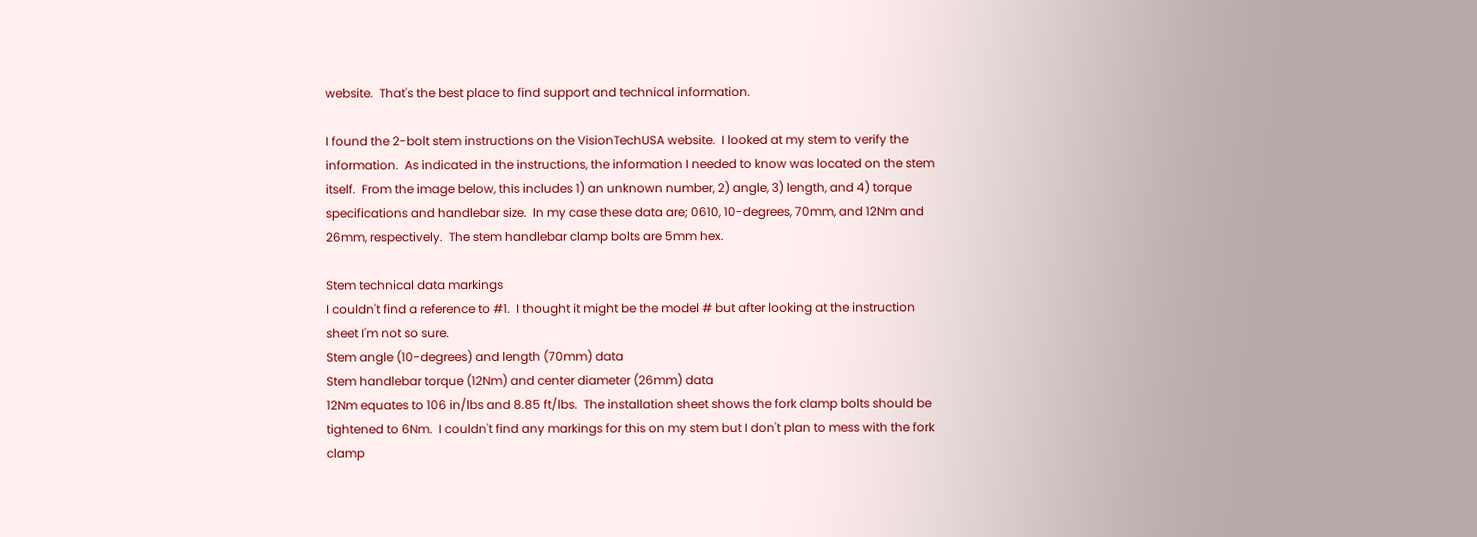website.  That's the best place to find support and technical information.

I found the 2-bolt stem instructions on the VisionTechUSA website.  I looked at my stem to verify the information.  As indicated in the instructions, the information I needed to know was located on the stem itself.  From the image below, this includes 1) an unknown number, 2) angle, 3) length, and 4) torque specifications and handlebar size.  In my case these data are; 0610, 10-degrees, 70mm, and 12Nm and 26mm, respectively.  The stem handlebar clamp bolts are 5mm hex.

Stem technical data markings
I couldn't find a reference to #1.  I thought it might be the model # but after looking at the instruction sheet I'm not so sure.
Stem angle (10-degrees) and length (70mm) data
Stem handlebar torque (12Nm) and center diameter (26mm) data
12Nm equates to 106 in/lbs and 8.85 ft/lbs.  The installation sheet shows the fork clamp bolts should be tightened to 6Nm.  I couldn't find any markings for this on my stem but I don't plan to mess with the fork clamp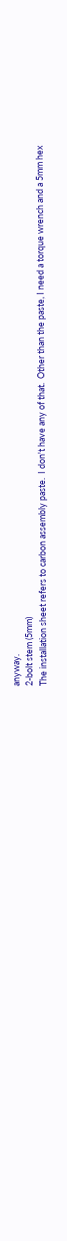anyway.
2-bolt stem (5mm)
The installation sheet refers to carbon assembly paste.  I don't have any of that.  Other than the paste, I need a torque wrench and a 5mm hex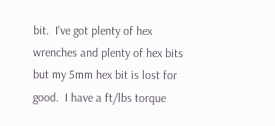bit.  I've got plenty of hex wrenches and plenty of hex bits but my 5mm hex bit is lost for good.  I have a ft/lbs torque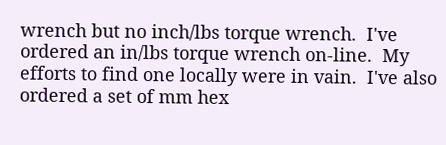wrench but no inch/lbs torque wrench.  I've ordered an in/lbs torque wrench on-line.  My efforts to find one locally were in vain.  I've also ordered a set of mm hex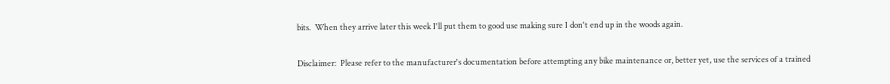bits.  When they arrive later this week I'll put them to good use making sure I don't end up in the woods again.

Disclaimer:  Please refer to the manufacturer's documentation before attempting any bike maintenance or, better yet, use the services of a trained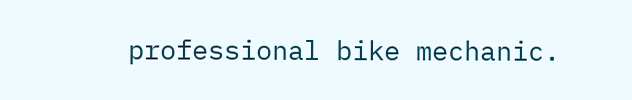professional bike mechanic.